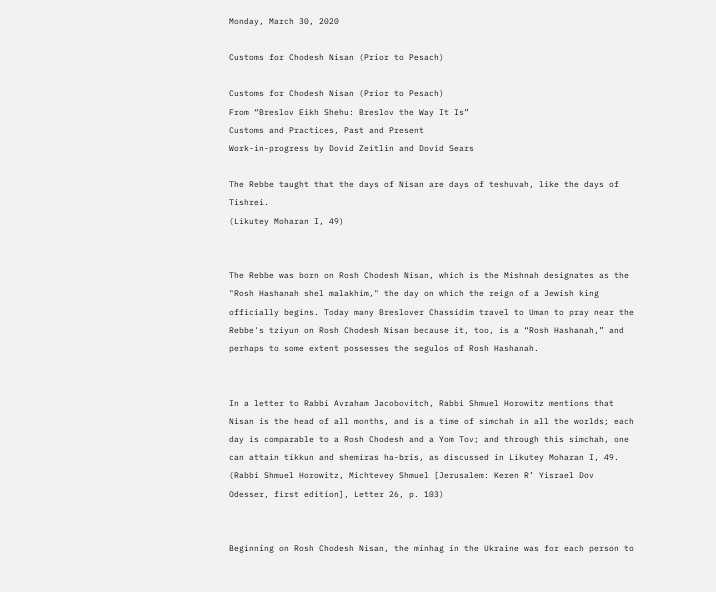Monday, March 30, 2020

Customs for Chodesh Nisan (Prior to Pesach)

Customs for Chodesh Nisan (Prior to Pesach)
From “Breslov Eikh Shehu: Breslov the Way It Is”
Customs and Practices, Past and Present
Work-in-progress by Dovid Zeitlin and Dovid Sears

The Rebbe taught that the days of Nisan are days of teshuvah, like the days of Tishrei.
(Likutey Moharan I, 49)


The Rebbe was born on Rosh Chodesh Nisan, which is the Mishnah designates as the "Rosh Hashanah shel malakhim," the day on which the reign of a Jewish king officially begins. Today many Breslover Chassidim travel to Uman to pray near the Rebbe's tziyun on Rosh Chodesh Nisan because it, too, is a “Rosh Hashanah,” and perhaps to some extent possesses the segulos of Rosh Hashanah.


In a letter to Rabbi Avraham Jacobovitch, Rabbi Shmuel Horowitz mentions that Nisan is the head of all months, and is a time of simchah in all the worlds; each day is comparable to a Rosh Chodesh and a Yom Tov; and through this simchah, one can attain tikkun and shemiras ha-bris, as discussed in Likutey Moharan I, 49.
(Rabbi Shmuel Horowitz, Michtevey Shmuel [Jerusalem: Keren R’ Yisrael Dov Odesser, first edition], Letter 26, p. 103)


Beginning on Rosh Chodesh Nisan, the minhag in the Ukraine was for each person to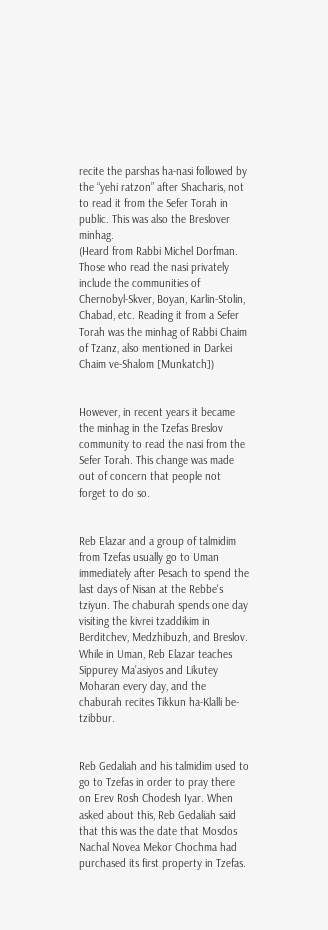recite the parshas ha-nasi followed by the “yehi ratzon” after Shacharis, not to read it from the Sefer Torah in public. This was also the Breslover minhag.
(Heard from Rabbi Michel Dorfman. Those who read the nasi privately include the communities of Chernobyl-Skver, Boyan, Karlin-Stolin, Chabad, etc. Reading it from a Sefer Torah was the minhag of Rabbi Chaim of Tzanz, also mentioned in Darkei Chaim ve-Shalom [Munkatch])


However, in recent years it became the minhag in the Tzefas Breslov community to read the nasi from the Sefer Torah. This change was made out of concern that people not forget to do so.


Reb Elazar and a group of talmidim from Tzefas usually go to Uman immediately after Pesach to spend the last days of Nisan at the Rebbe's tziyun. The chaburah spends one day visiting the kivrei tzaddikim in Berditchev, Medzhibuzh, and Breslov. While in Uman, Reb Elazar teaches Sippurey Ma’asiyos and Likutey Moharan every day, and the chaburah recites Tikkun ha-Klalli be-tzibbur.


Reb Gedaliah and his talmidim used to go to Tzefas in order to pray there on Erev Rosh Chodesh Iyar. When asked about this, Reb Gedaliah said that this was the date that Mosdos Nachal Novea Mekor Chochma had purchased its first property in Tzefas.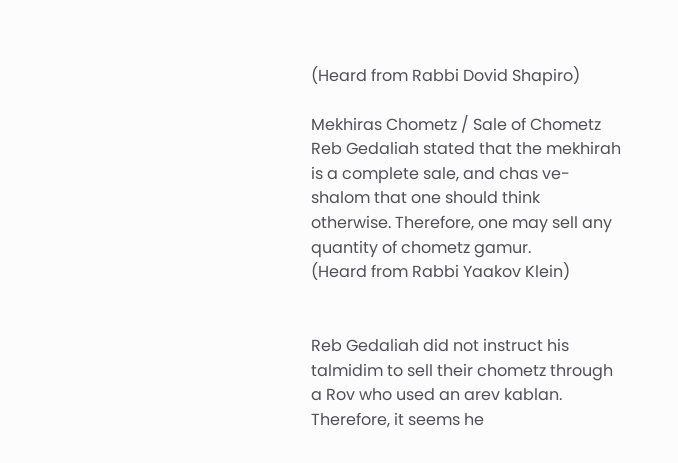(Heard from Rabbi Dovid Shapiro)

Mekhiras Chometz / Sale of Chometz
Reb Gedaliah stated that the mekhirah is a complete sale, and chas ve-shalom that one should think otherwise. Therefore, one may sell any quantity of chometz gamur.
(Heard from Rabbi Yaakov Klein)


Reb Gedaliah did not instruct his talmidim to sell their chometz through a Rov who used an arev kablan. Therefore, it seems he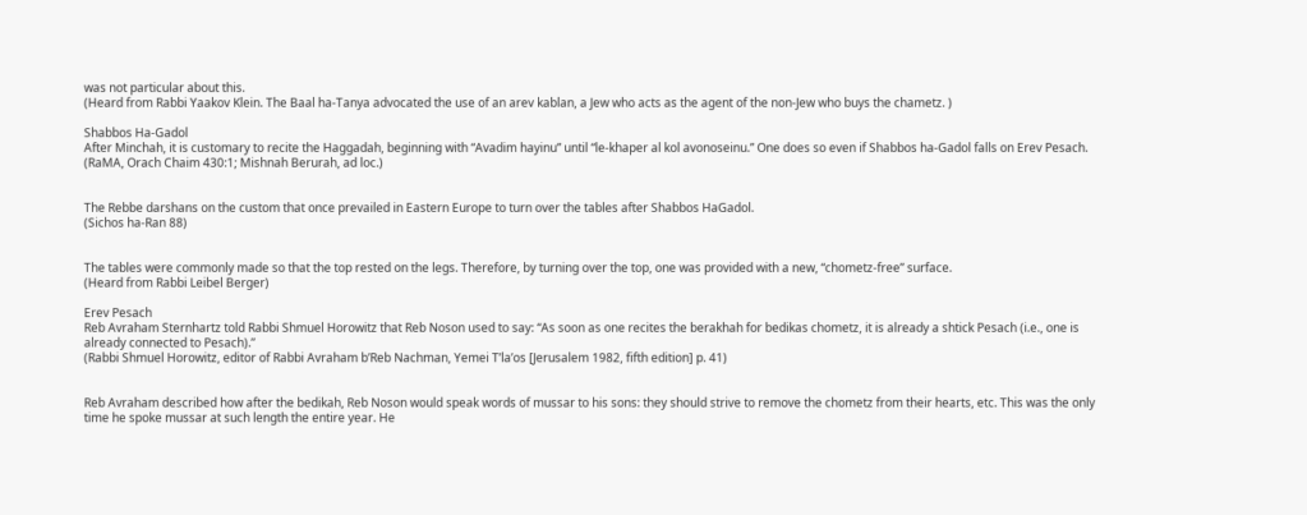was not particular about this.
(Heard from Rabbi Yaakov Klein. The Baal ha-Tanya advocated the use of an arev kablan, a Jew who acts as the agent of the non-Jew who buys the chametz. )

Shabbos Ha-Gadol
After Minchah, it is customary to recite the Haggadah, beginning with “Avadim hayinu” until “le-khaper al kol avonoseinu.” One does so even if Shabbos ha-Gadol falls on Erev Pesach.
(RaMA, Orach Chaim 430:1; Mishnah Berurah, ad loc.)


The Rebbe darshans on the custom that once prevailed in Eastern Europe to turn over the tables after Shabbos HaGadol.
(Sichos ha-Ran 88)


The tables were commonly made so that the top rested on the legs. Therefore, by turning over the top, one was provided with a new, “chometz-free” surface.
(Heard from Rabbi Leibel Berger)

Erev Pesach
Reb Avraham Sternhartz told Rabbi Shmuel Horowitz that Reb Noson used to say: “As soon as one recites the berakhah for bedikas chometz, it is already a shtick Pesach (i.e., one is already connected to Pesach).”
(Rabbi Shmuel Horowitz, editor of Rabbi Avraham b’Reb Nachman, Yemei T’la’os [Jerusalem 1982, fifth edition] p. 41)


Reb Avraham described how after the bedikah, Reb Noson would speak words of mussar to his sons: they should strive to remove the chometz from their hearts, etc. This was the only time he spoke mussar at such length the entire year. He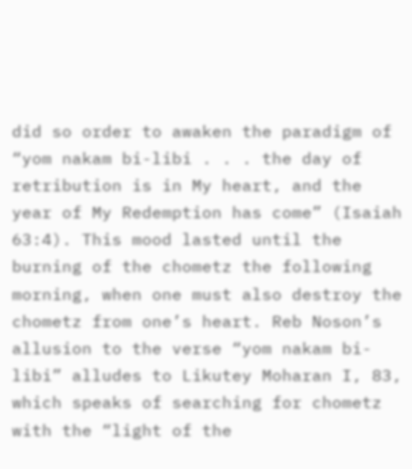did so order to awaken the paradigm of “yom nakam bi-libi . . . the day of retribution is in My heart, and the year of My Redemption has come” (Isaiah 63:4). This mood lasted until the burning of the chometz the following morning, when one must also destroy the chometz from one’s heart. Reb Noson’s allusion to the verse “yom nakam bi-libi” alludes to Likutey Moharan I, 83, which speaks of searching for chometz with the “light of the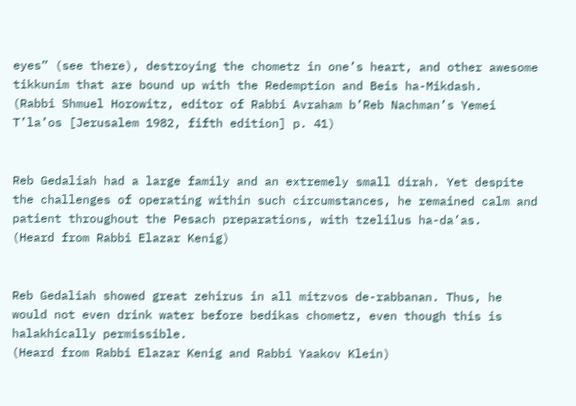eyes” (see there), destroying the chometz in one’s heart, and other awesome tikkunim that are bound up with the Redemption and Beis ha-Mikdash.
(Rabbi Shmuel Horowitz, editor of Rabbi Avraham b’Reb Nachman’s Yemei T’la’os [Jerusalem 1982, fifth edition] p. 41)


Reb Gedaliah had a large family and an extremely small dirah. Yet despite the challenges of operating within such circumstances, he remained calm and patient throughout the Pesach preparations, with tzelilus ha-da’as.
(Heard from Rabbi Elazar Kenig)


Reb Gedaliah showed great zehirus in all mitzvos de-rabbanan. Thus, he would not even drink water before bedikas chometz, even though this is halakhically permissible.
(Heard from Rabbi Elazar Kenig and Rabbi Yaakov Klein)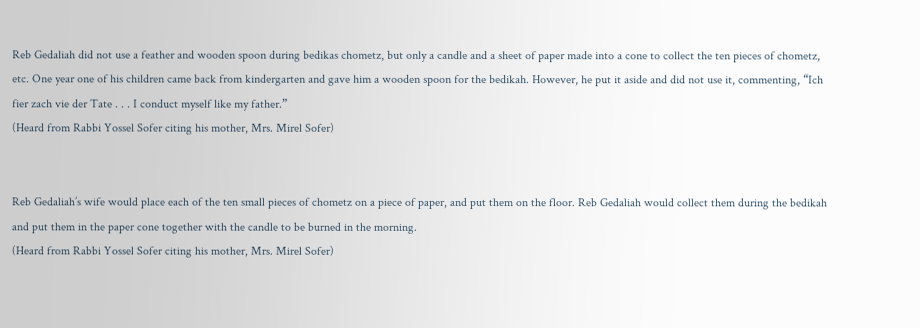Reb Gedaliah did not use a feather and wooden spoon during bedikas chometz, but only a candle and a sheet of paper made into a cone to collect the ten pieces of chometz, etc. One year one of his children came back from kindergarten and gave him a wooden spoon for the bedikah. However, he put it aside and did not use it, commenting, “Ich fier zach vie der Tate . . . I conduct myself like my father.”
(Heard from Rabbi Yossel Sofer citing his mother, Mrs. Mirel Sofer)


Reb Gedaliah’s wife would place each of the ten small pieces of chometz on a piece of paper, and put them on the floor. Reb Gedaliah would collect them during the bedikah and put them in the paper cone together with the candle to be burned in the morning.
(Heard from Rabbi Yossel Sofer citing his mother, Mrs. Mirel Sofer)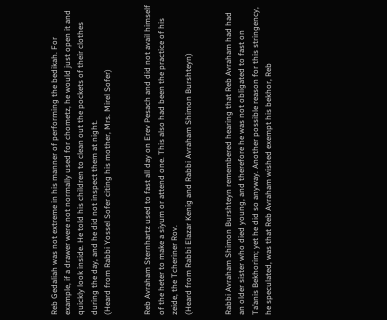Reb Gedaliah was not extreme in his manner of performing the bedikah. For example, if a drawer were not normally used for chometz, he would just open it and quickly look inside. He told his children to clean out the pockets of their clothes during the day, and he did not inspect them at night.
(Heard from Rabbi Yossel Sofer citing his mother, Mrs. Mirel Sofer)


Reb Avraham Sternhartz used to fast all day on Erev Pesach and did not avail himself of the heter to make a siyum or attend one. This also had been the practice of his zeide, the Tcheriner Rov.
(Heard from Rabbi Elazar Kenig and Rabbi Avraham Shimon Burshteyn)


Rabbi Avraham Shimon Burshteyn remembered hearing that Reb Avraham had had an older sister who died young, and therefore he was not obligated to fast on Ta’anis Bekhorim; yet he did so anyway. Another possible reason for this stringency, he speculated, was that Reb Avraham wished exempt his bekhor, Reb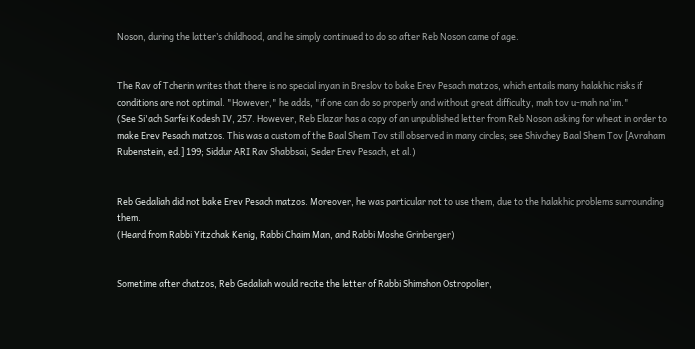Noson, during the latter’s childhood, and he simply continued to do so after Reb Noson came of age.


The Rav of Tcherin writes that there is no special inyan in Breslov to bake Erev Pesach matzos, which entails many halakhic risks if conditions are not optimal. "However," he adds, "if one can do so properly and without great difficulty, mah tov u-mah na'im."
(See Si'ach Sarfei Kodesh IV, 257. However, Reb Elazar has a copy of an unpublished letter from Reb Noson asking for wheat in order to make Erev Pesach matzos. This was a custom of the Baal Shem Tov still observed in many circles; see Shivchey Baal Shem Tov [Avraham Rubenstein, ed.] 199; Siddur ARI Rav Shabbsai, Seder Erev Pesach, et al.)


Reb Gedaliah did not bake Erev Pesach matzos. Moreover, he was particular not to use them, due to the halakhic problems surrounding them.
(Heard from Rabbi Yitzchak Kenig, Rabbi Chaim Man, and Rabbi Moshe Grinberger)


Sometime after chatzos, Reb Gedaliah would recite the letter of Rabbi Shimshon Ostropolier,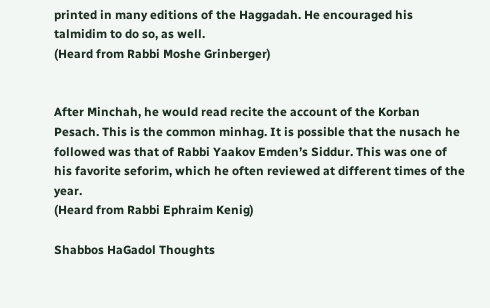printed in many editions of the Haggadah. He encouraged his talmidim to do so, as well.
(Heard from Rabbi Moshe Grinberger)


After Minchah, he would read recite the account of the Korban Pesach. This is the common minhag. It is possible that the nusach he followed was that of Rabbi Yaakov Emden’s Siddur. This was one of his favorite seforim, which he often reviewed at different times of the year.
(Heard from Rabbi Ephraim Kenig)

Shabbos HaGadol Thoughts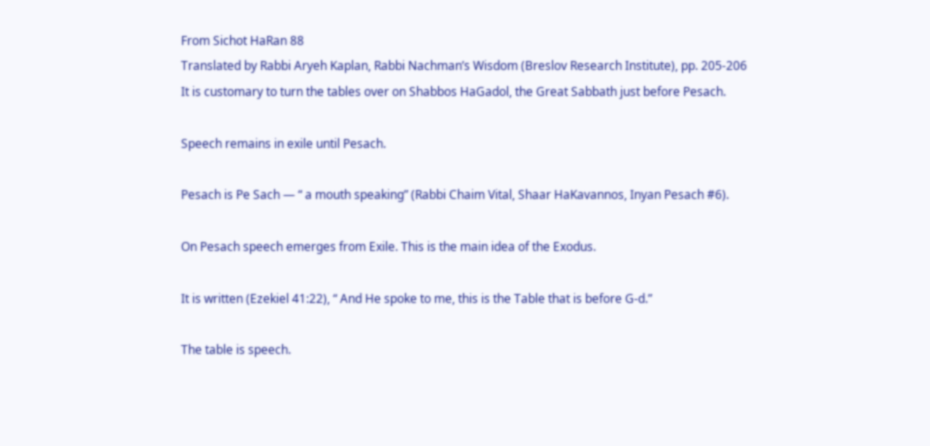From Sichot HaRan 88
Translated by Rabbi Aryeh Kaplan, Rabbi Nachman’s Wisdom (Breslov Research Institute), pp. 205-206
It is customary to turn the tables over on Shabbos HaGadol, the Great Sabbath just before Pesach.

Speech remains in exile until Pesach.

Pesach is Pe Sach — “ a mouth speaking” (Rabbi Chaim Vital, Shaar HaKavannos, Inyan Pesach #6).

On Pesach speech emerges from Exile. This is the main idea of the Exodus.

It is written (Ezekiel 41:22), “ And He spoke to me, this is the Table that is before G-d.”

The table is speech.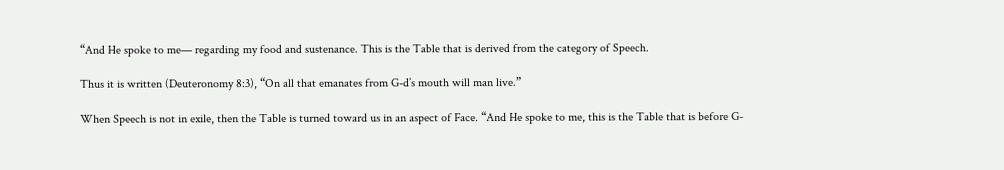“And He spoke to me— regarding my food and sustenance. This is the Table that is derived from the category of Speech.

Thus it is written (Deuteronomy 8:3), “On all that emanates from G-d’s mouth will man live.”

When Speech is not in exile, then the Table is turned toward us in an aspect of Face. “And He spoke to me, this is the Table that is before G-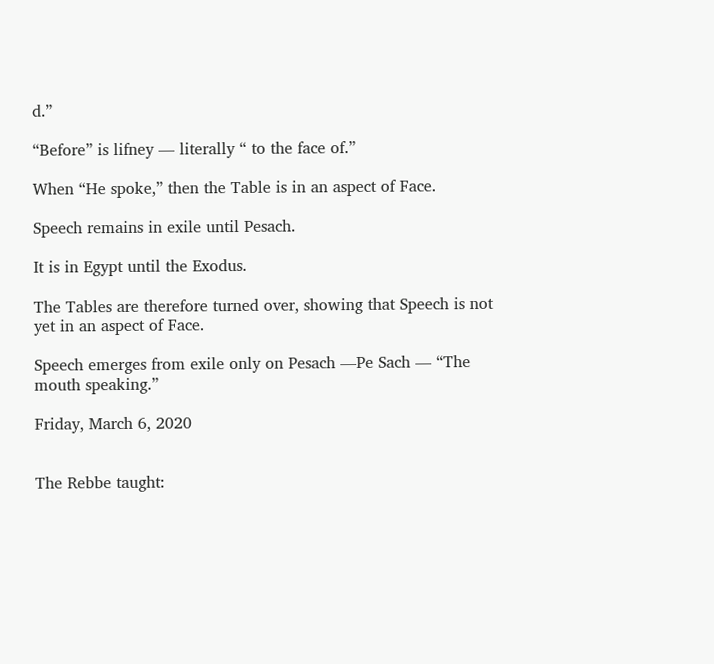d.”

“Before” is lifney — literally “ to the face of.”

When “He spoke,” then the Table is in an aspect of Face.

Speech remains in exile until Pesach.

It is in Egypt until the Exodus.

The Tables are therefore turned over, showing that Speech is not yet in an aspect of Face.

Speech emerges from exile only on Pesach —Pe Sach — “The mouth speaking.”

Friday, March 6, 2020


The Rebbe taught: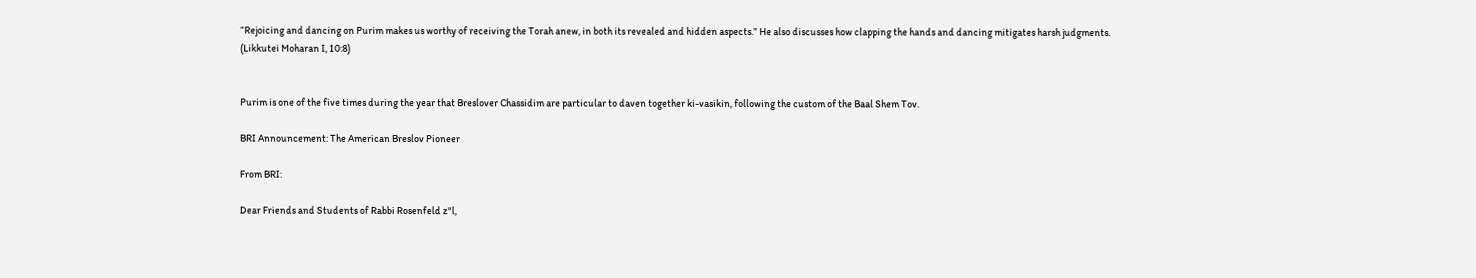“Rejoicing and dancing on Purim makes us worthy of receiving the Torah anew, in both its revealed and hidden aspects.” He also discusses how clapping the hands and dancing mitigates harsh judgments.
(Likkutei Moharan I, 10:8)


Purim is one of the five times during the year that Breslover Chassidim are particular to daven together ki-vasikin, following the custom of the Baal Shem Tov.

BRI Announcement: The American Breslov Pioneer

From BRI:

Dear Friends and Students of Rabbi Rosenfeld z"l,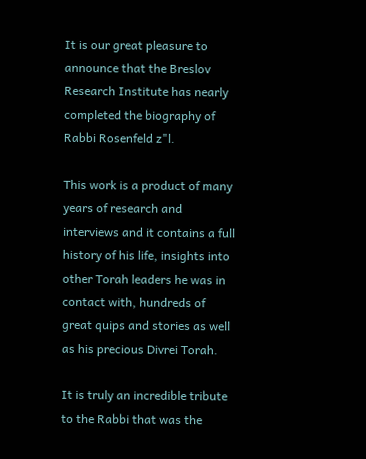It is our great pleasure to announce that the Breslov Research Institute has nearly completed the biography of Rabbi Rosenfeld z"l.

This work is a product of many years of research and interviews and it contains a full history of his life, insights into other Torah leaders he was in contact with, hundreds of great quips and stories as well as his precious Divrei Torah.

It is truly an incredible tribute to the Rabbi that was the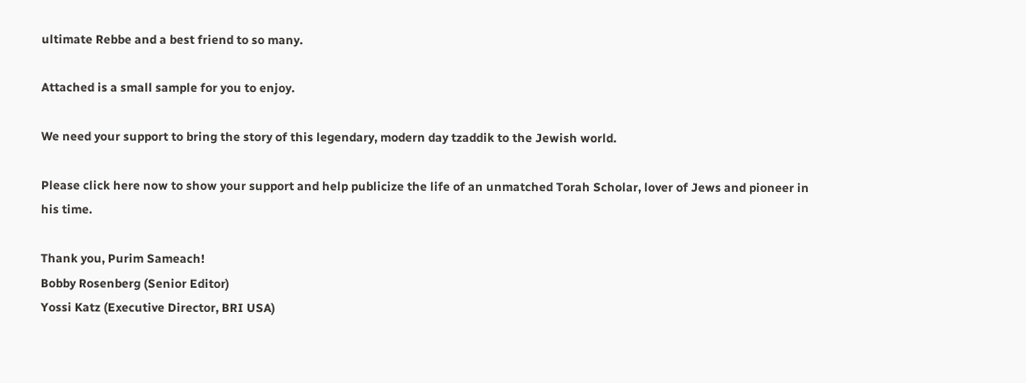ultimate Rebbe and a best friend to so many.

Attached is a small sample for you to enjoy.

We need your support to bring the story of this legendary, modern day tzaddik to the Jewish world.

Please click here now to show your support and help publicize the life of an unmatched Torah Scholar, lover of Jews and pioneer in his time.

Thank you, Purim Sameach!
Bobby Rosenberg (Senior Editor)
Yossi Katz (Executive Director, BRI USA)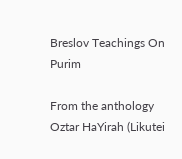Breslov Teachings On Purim

From the anthology Oztar HaYirah (Likutei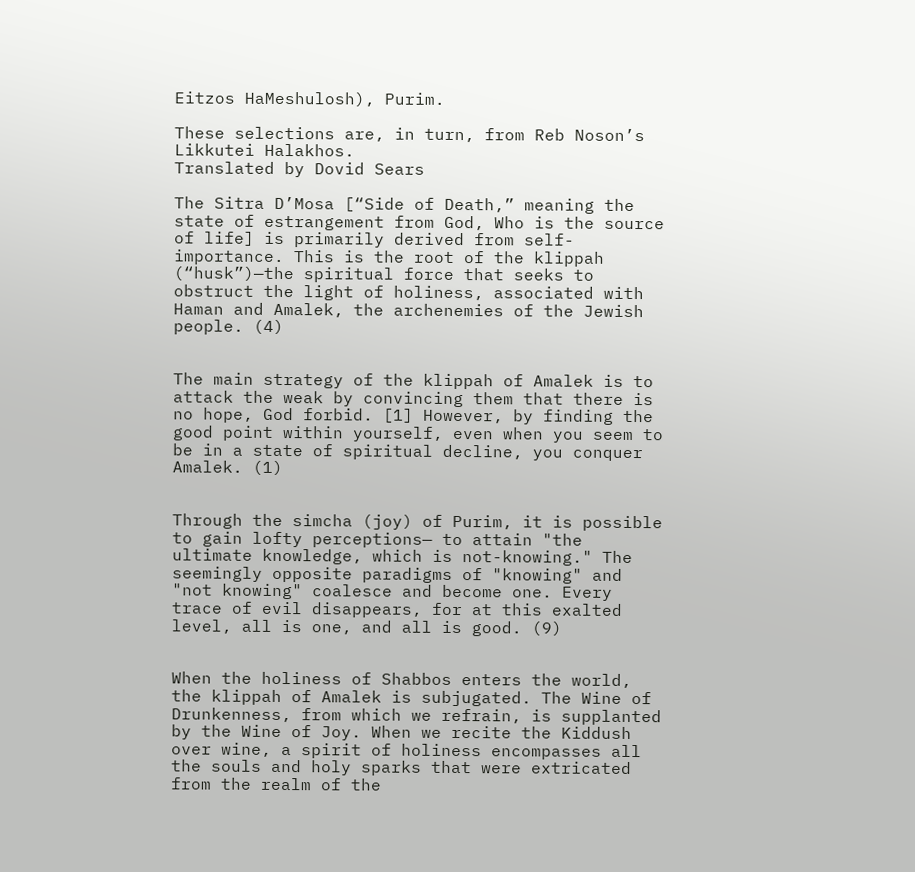Eitzos HaMeshulosh), Purim.

These selections are, in turn, from Reb Noson’s Likkutei Halakhos.
Translated by Dovid Sears

The Sitra D’Mosa [“Side of Death,” meaning the state of estrangement from God, Who is the source of life] is primarily derived from self-importance. This is the root of the klippah (“husk”)—the spiritual force that seeks to obstruct the light of holiness, associated with Haman and Amalek, the archenemies of the Jewish people. (4)


The main strategy of the klippah of Amalek is to attack the weak by convincing them that there is no hope, God forbid. [1] However, by finding the good point within yourself, even when you seem to be in a state of spiritual decline, you conquer Amalek. (1)


Through the simcha (joy) of Purim, it is possible to gain lofty perceptions— to attain "the ultimate knowledge, which is not-knowing." The seemingly opposite paradigms of "knowing" and "not knowing" coalesce and become one. Every trace of evil disappears, for at this exalted level, all is one, and all is good. (9)


When the holiness of Shabbos enters the world, the klippah of Amalek is subjugated. The Wine of Drunkenness, from which we refrain, is supplanted by the Wine of Joy. When we recite the Kiddush over wine, a spirit of holiness encompasses all the souls and holy sparks that were extricated from the realm of the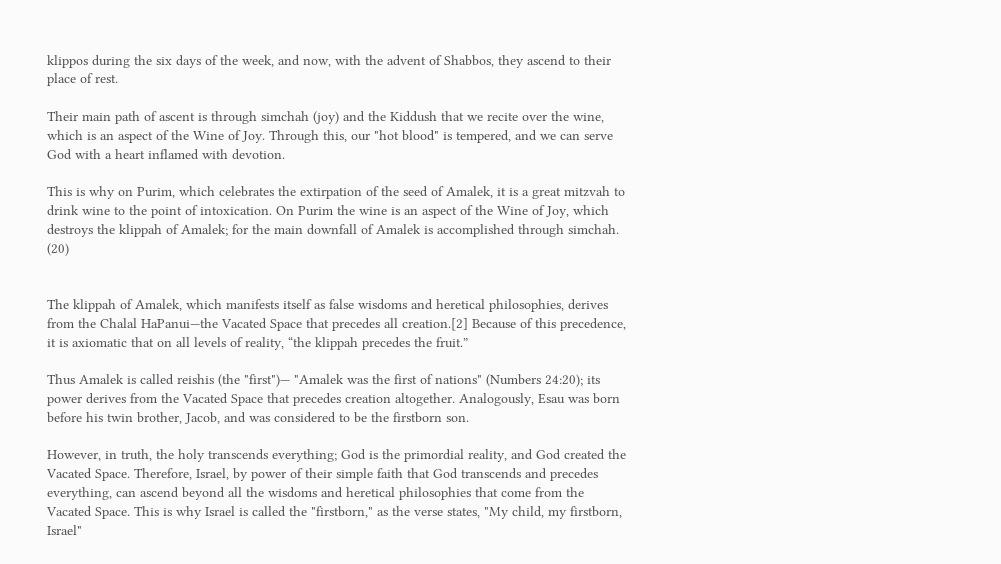klippos during the six days of the week, and now, with the advent of Shabbos, they ascend to their place of rest.

Their main path of ascent is through simchah (joy) and the Kiddush that we recite over the wine, which is an aspect of the Wine of Joy. Through this, our "hot blood" is tempered, and we can serve God with a heart inflamed with devotion.

This is why on Purim, which celebrates the extirpation of the seed of Amalek, it is a great mitzvah to drink wine to the point of intoxication. On Purim the wine is an aspect of the Wine of Joy, which destroys the klippah of Amalek; for the main downfall of Amalek is accomplished through simchah. (20)


The klippah of Amalek, which manifests itself as false wisdoms and heretical philosophies, derives from the Chalal HaPanui—the Vacated Space that precedes all creation.[2] Because of this precedence, it is axiomatic that on all levels of reality, “the klippah precedes the fruit.”

Thus Amalek is called reishis (the "first")— "Amalek was the first of nations" (Numbers 24:20); its power derives from the Vacated Space that precedes creation altogether. Analogously, Esau was born before his twin brother, Jacob, and was considered to be the firstborn son.

However, in truth, the holy transcends everything; God is the primordial reality, and God created the Vacated Space. Therefore, Israel, by power of their simple faith that God transcends and precedes everything, can ascend beyond all the wisdoms and heretical philosophies that come from the Vacated Space. This is why Israel is called the "firstborn," as the verse states, "My child, my firstborn, Israel"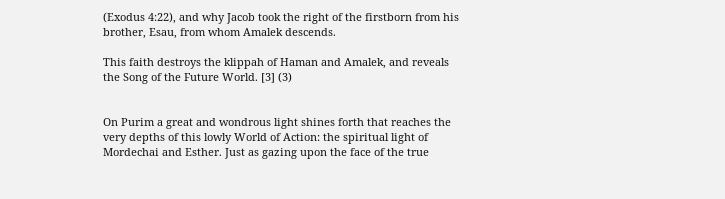(Exodus 4:22), and why Jacob took the right of the firstborn from his brother, Esau, from whom Amalek descends.

This faith destroys the klippah of Haman and Amalek, and reveals the Song of the Future World. [3] (3)


On Purim a great and wondrous light shines forth that reaches the very depths of this lowly World of Action: the spiritual light of Mordechai and Esther. Just as gazing upon the face of the true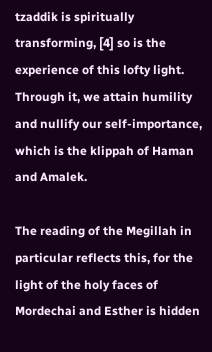tzaddik is spiritually transforming, [4] so is the experience of this lofty light. Through it, we attain humility and nullify our self-importance, which is the klippah of Haman and Amalek.

The reading of the Megillah in particular reflects this, for the light of the holy faces of Mordechai and Esther is hidden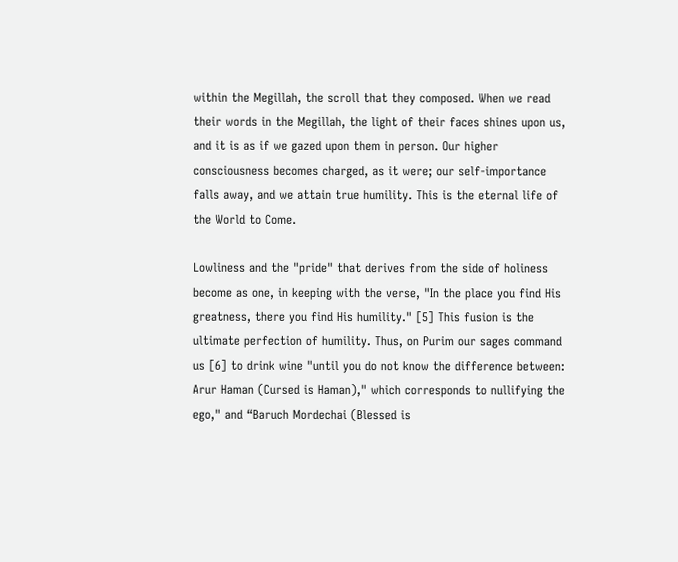within the Megillah, the scroll that they composed. When we read their words in the Megillah, the light of their faces shines upon us, and it is as if we gazed upon them in person. Our higher consciousness becomes charged, as it were; our self-importance falls away, and we attain true humility. This is the eternal life of the World to Come.

Lowliness and the "pride" that derives from the side of holiness become as one, in keeping with the verse, "In the place you find His greatness, there you find His humility." [5] This fusion is the ultimate perfection of humility. Thus, on Purim our sages command us [6] to drink wine "until you do not know the difference between: Arur Haman (Cursed is Haman)," which corresponds to nullifying the ego," and “Baruch Mordechai (Blessed is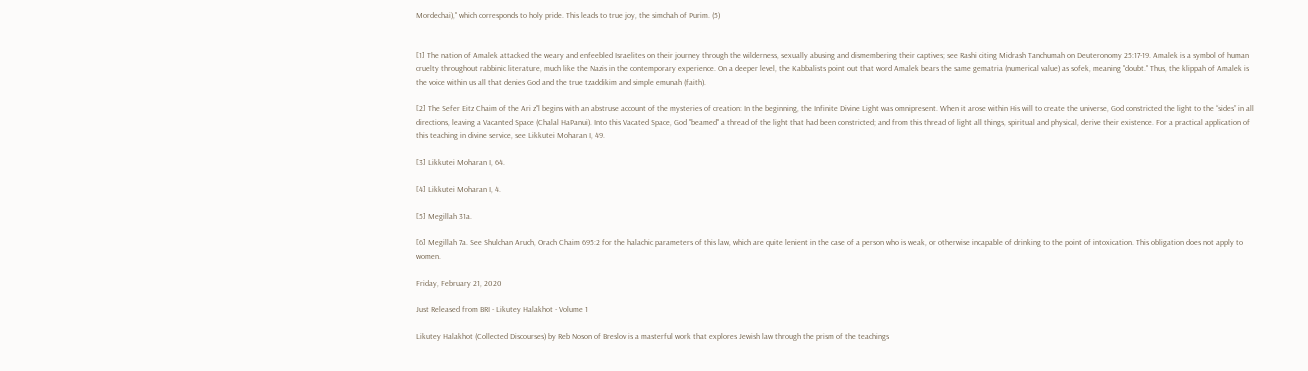Mordechai)," which corresponds to holy pride. This leads to true joy, the simchah of Purim. (5)


[1] The nation of Amalek attacked the weary and enfeebled Israelites on their journey through the wilderness, sexually abusing and dismembering their captives; see Rashi citing Midrash Tanchumah on Deuteronomy 25:17-19. Amalek is a symbol of human cruelty throughout rabbinic literature, much like the Nazis in the contemporary experience. On a deeper level, the Kabbalists point out that word Amalek bears the same gematria (numerical value) as sofek, meaning "doubt." Thus, the klippah of Amalek is the voice within us all that denies God and the true tzaddikim and simple emunah (faith).

[2] The Sefer Eitz Chaim of the Ari z"l begins with an abstruse account of the mysteries of creation: In the beginning, the Infinite Divine Light was omnipresent. When it arose within His will to create the universe, God constricted the light to the “sides” in all directions, leaving a Vacanted Space (Chalal HaPanui). Into this Vacated Space, God "beamed" a thread of the light that had been constricted; and from this thread of light all things, spiritual and physical, derive their existence. For a practical application of this teaching in divine service, see Likkutei Moharan I, 49.

[3] Likkutei Moharan I, 64.

[4] Likkutei Moharan I, 4.

[5] Megillah 31a.

[6] Megillah 7a. See Shulchan Aruch, Orach Chaim 695:2 for the halachic parameters of this law, which are quite lenient in the case of a person who is weak, or otherwise incapable of drinking to the point of intoxication. This obligation does not apply to women.

Friday, February 21, 2020

Just Released from BRI - Likutey Halakhot - Volume 1

Likutey Halakhot (Collected Discourses) by Reb Noson of Breslov is a masterful work that explores Jewish law through the prism of the teachings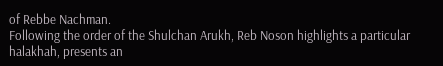of Rebbe Nachman.
Following the order of the Shulchan Arukh, Reb Noson highlights a particular halakhah, presents an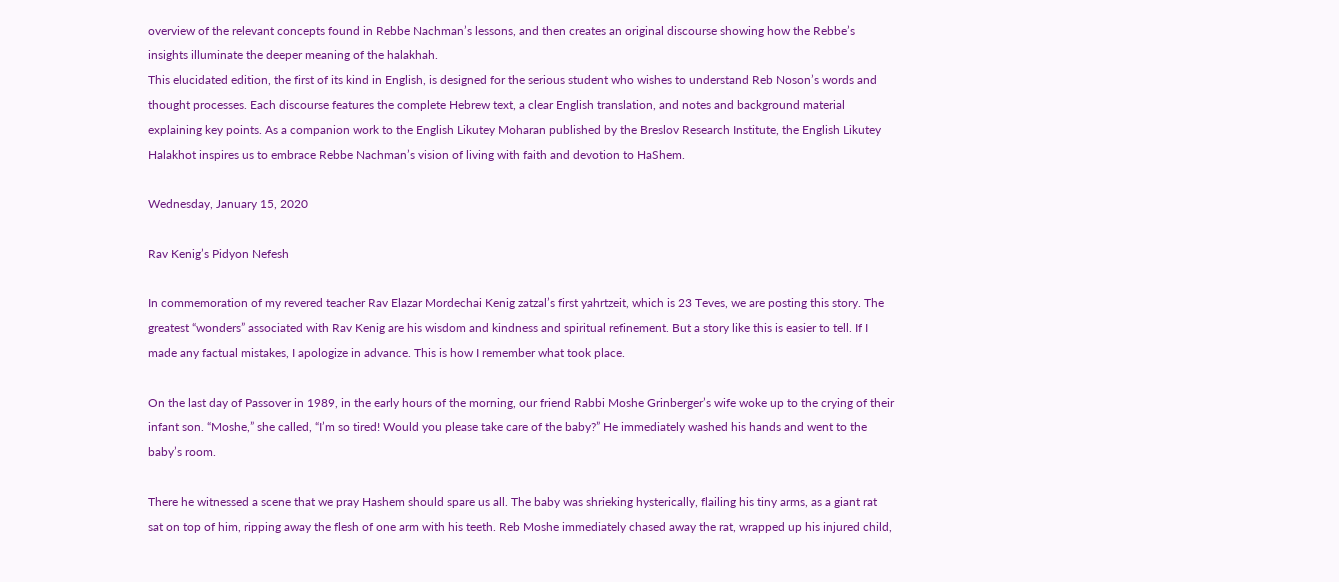overview of the relevant concepts found in Rebbe Nachman’s lessons, and then creates an original discourse showing how the Rebbe’s insights illuminate the deeper meaning of the halakhah.
This elucidated edition, the first of its kind in English, is designed for the serious student who wishes to understand Reb Noson’s words and thought processes. Each discourse features the complete Hebrew text, a clear English translation, and notes and background material explaining key points. As a companion work to the English Likutey Moharan published by the Breslov Research Institute, the English Likutey Halakhot inspires us to embrace Rebbe Nachman’s vision of living with faith and devotion to HaShem.

Wednesday, January 15, 2020

Rav Kenig’s Pidyon Nefesh

In commemoration of my revered teacher Rav Elazar Mordechai Kenig zatzal’s first yahrtzeit, which is 23 Teves, we are posting this story. The greatest “wonders” associated with Rav Kenig are his wisdom and kindness and spiritual refinement. But a story like this is easier to tell. If I made any factual mistakes, I apologize in advance. This is how I remember what took place.

On the last day of Passover in 1989, in the early hours of the morning, our friend Rabbi Moshe Grinberger’s wife woke up to the crying of their infant son. “Moshe,” she called, “I’m so tired! Would you please take care of the baby?” He immediately washed his hands and went to the baby’s room.

There he witnessed a scene that we pray Hashem should spare us all. The baby was shrieking hysterically, flailing his tiny arms, as a giant rat sat on top of him, ripping away the flesh of one arm with his teeth. Reb Moshe immediately chased away the rat, wrapped up his injured child,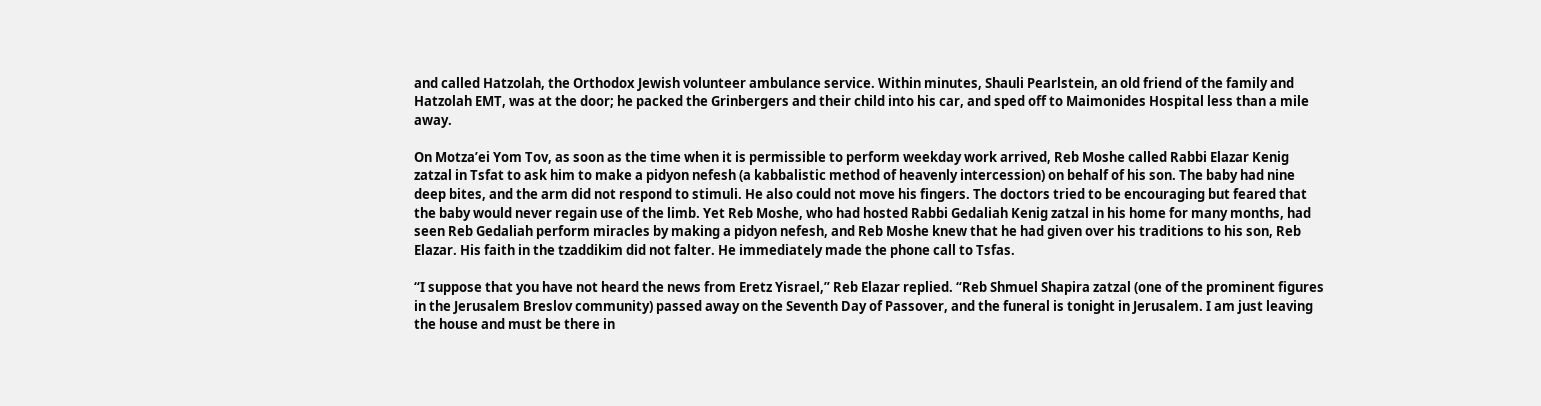and called Hatzolah, the Orthodox Jewish volunteer ambulance service. Within minutes, Shauli Pearlstein, an old friend of the family and Hatzolah EMT, was at the door; he packed the Grinbergers and their child into his car, and sped off to Maimonides Hospital less than a mile away.

On Motza’ei Yom Tov, as soon as the time when it is permissible to perform weekday work arrived, Reb Moshe called Rabbi Elazar Kenig zatzal in Tsfat to ask him to make a pidyon nefesh (a kabbalistic method of heavenly intercession) on behalf of his son. The baby had nine deep bites, and the arm did not respond to stimuli. He also could not move his fingers. The doctors tried to be encouraging but feared that the baby would never regain use of the limb. Yet Reb Moshe, who had hosted Rabbi Gedaliah Kenig zatzal in his home for many months, had seen Reb Gedaliah perform miracles by making a pidyon nefesh, and Reb Moshe knew that he had given over his traditions to his son, Reb Elazar. His faith in the tzaddikim did not falter. He immediately made the phone call to Tsfas.

“I suppose that you have not heard the news from Eretz Yisrael,” Reb Elazar replied. “Reb Shmuel Shapira zatzal (one of the prominent figures in the Jerusalem Breslov community) passed away on the Seventh Day of Passover, and the funeral is tonight in Jerusalem. I am just leaving the house and must be there in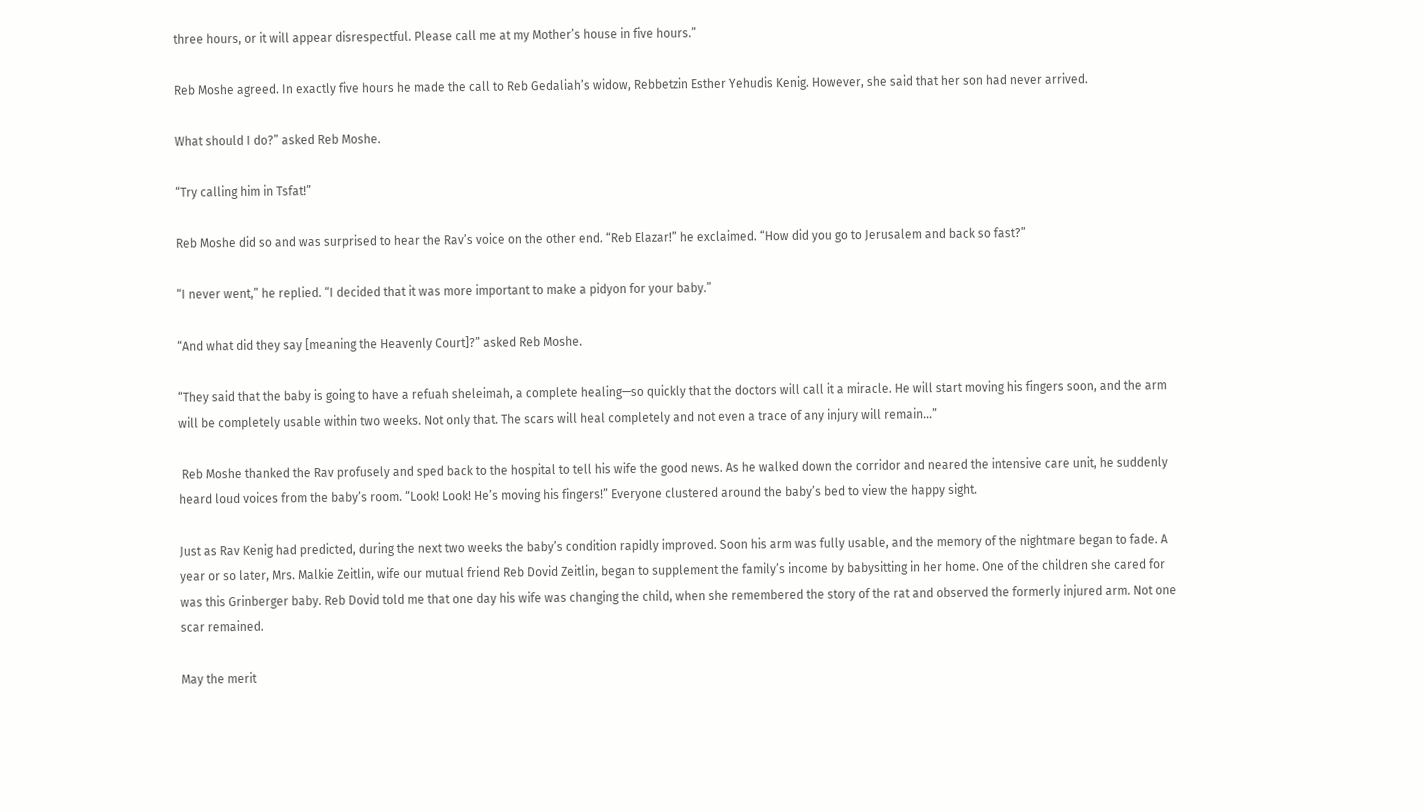three hours, or it will appear disrespectful. Please call me at my Mother’s house in five hours.”

Reb Moshe agreed. In exactly five hours he made the call to Reb Gedaliah’s widow, Rebbetzin Esther Yehudis Kenig. However, she said that her son had never arrived.

What should I do?” asked Reb Moshe.

“Try calling him in Tsfat!”

Reb Moshe did so and was surprised to hear the Rav’s voice on the other end. “Reb Elazar!” he exclaimed. “How did you go to Jerusalem and back so fast?”

“I never went,” he replied. “I decided that it was more important to make a pidyon for your baby.”

“And what did they say [meaning the Heavenly Court]?” asked Reb Moshe.

“They said that the baby is going to have a refuah sheleimah, a complete healing—so quickly that the doctors will call it a miracle. He will start moving his fingers soon, and the arm will be completely usable within two weeks. Not only that. The scars will heal completely and not even a trace of any injury will remain…”

 Reb Moshe thanked the Rav profusely and sped back to the hospital to tell his wife the good news. As he walked down the corridor and neared the intensive care unit, he suddenly heard loud voices from the baby’s room. “Look! Look! He’s moving his fingers!” Everyone clustered around the baby’s bed to view the happy sight.

Just as Rav Kenig had predicted, during the next two weeks the baby’s condition rapidly improved. Soon his arm was fully usable, and the memory of the nightmare began to fade. A year or so later, Mrs. Malkie Zeitlin, wife our mutual friend Reb Dovid Zeitlin, began to supplement the family’s income by babysitting in her home. One of the children she cared for was this Grinberger baby. Reb Dovid told me that one day his wife was changing the child, when she remembered the story of the rat and observed the formerly injured arm. Not one scar remained.

May the merit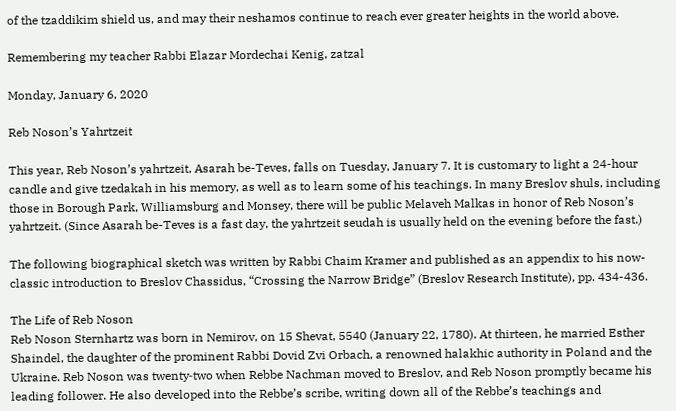of the tzaddikim shield us, and may their neshamos continue to reach ever greater heights in the world above.

Remembering my teacher Rabbi Elazar Mordechai Kenig, zatzal

Monday, January 6, 2020

Reb Noson’s Yahrtzeit

This year, Reb Noson’s yahrtzeit, Asarah be-Teves, falls on Tuesday, January 7. It is customary to light a 24-hour candle and give tzedakah in his memory, as well as to learn some of his teachings. In many Breslov shuls, including those in Borough Park, Williamsburg and Monsey, there will be public Melaveh Malkas in honor of Reb Noson’s yahrtzeit. (Since Asarah be-Teves is a fast day, the yahrtzeit seudah is usually held on the evening before the fast.)

The following biographical sketch was written by Rabbi Chaim Kramer and published as an appendix to his now-classic introduction to Breslov Chassidus, “Crossing the Narrow Bridge” (Breslov Research Institute), pp. 434-436.

The Life of Reb Noson
Reb Noson Sternhartz was born in Nemirov, on 15 Shevat, 5540 (January 22, 1780). At thirteen, he married Esther Shaindel, the daughter of the prominent Rabbi Dovid Zvi Orbach, a renowned halakhic authority in Poland and the Ukraine. Reb Noson was twenty‑two when Rebbe Nachman moved to Breslov, and Reb Noson promptly became his leading follower. He also developed into the Rebbe’s scribe, writing down all of the Rebbe’s teachings and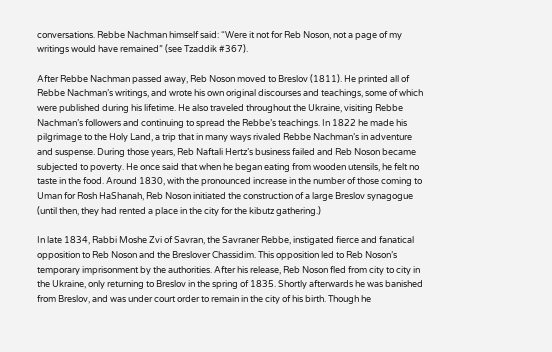conversations. Rebbe Nachman himself said: “Were it not for Reb Noson, not a page of my writings would have remained” (see Tzaddik #367).

After Rebbe Nachman passed away, Reb Noson moved to Breslov (1811). He printed all of Rebbe Nachman’s writings, and wrote his own original discourses and teachings, some of which were published during his lifetime. He also traveled throughout the Ukraine, visiting Rebbe Nachman’s followers and continuing to spread the Rebbe’s teachings. In 1822 he made his pilgrimage to the Holy Land, a trip that in many ways rivaled Rebbe Nachman’s in adventure and suspense. During those years, Reb Naftali Hertz’s business failed and Reb Noson became subjected to poverty. He once said that when he began eating from wooden utensils, he felt no taste in the food. Around 1830, with the pronounced increase in the number of those coming to Uman for Rosh HaShanah, Reb Noson initiated the construction of a large Breslov synagogue (until then, they had rented a place in the city for the kibutz gathering.)

In late 1834, Rabbi Moshe Zvi of Savran, the Savraner Rebbe, instigated fierce and fanatical opposition to Reb Noson and the Breslover Chassidim. This opposition led to Reb Noson’s temporary imprisonment by the authorities. After his release, Reb Noson fled from city to city in the Ukraine, only returning to Breslov in the spring of 1835. Shortly afterwards he was banished from Breslov, and was under court order to remain in the city of his birth. Though he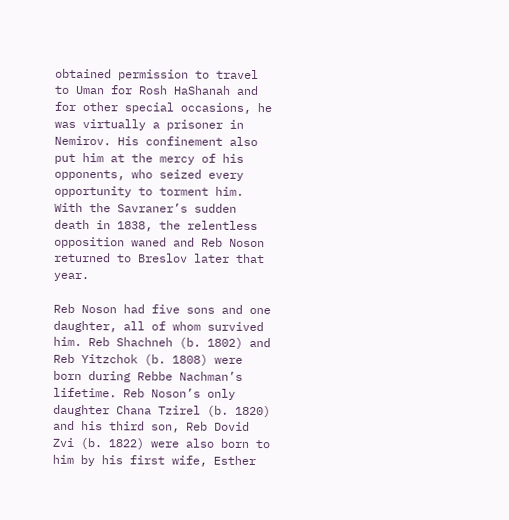obtained permission to travel to Uman for Rosh HaShanah and for other special occasions, he was virtually a prisoner in Nemirov. His confinement also put him at the mercy of his opponents, who seized every opportunity to torment him. With the Savraner’s sudden death in 1838, the relentless opposition waned and Reb Noson returned to Breslov later that year.

Reb Noson had five sons and one daughter, all of whom survived him. Reb Shachneh (b. 1802) and Reb Yitzchok (b. 1808) were born during Rebbe Nachman’s lifetime. Reb Noson’s only daughter Chana Tzirel (b. 1820) and his third son, Reb Dovid Zvi (b. 1822) were also born to him by his first wife, Esther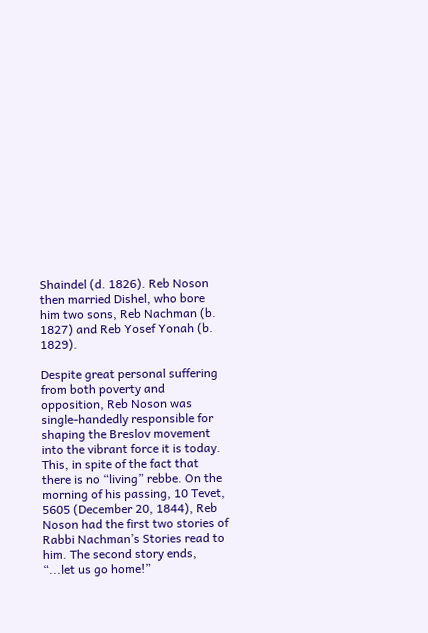Shaindel (d. 1826). Reb Noson then married Dishel, who bore him two sons, Reb Nachman (b. 1827) and Reb Yosef Yonah (b. 1829).

Despite great personal suffering from both poverty and opposition, Reb Noson was single-handedly responsible for shaping the Breslov movement into the vibrant force it is today. This, in spite of the fact that there is no “living” rebbe. On the morning of his passing, 10 Tevet, 5605 (December 20, 1844), Reb Noson had the first two stories of Rabbi Nachman’s Stories read to him. The second story ends, “...let us go home!”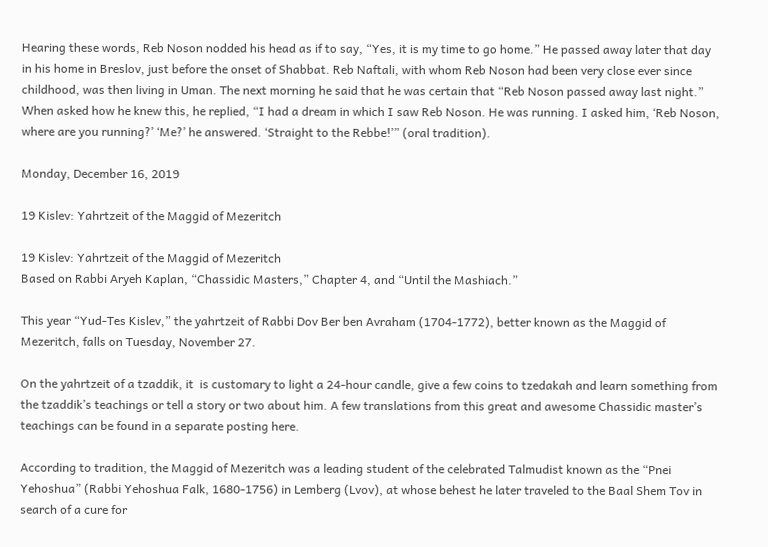Hearing these words, Reb Noson nodded his head as if to say, “Yes, it is my time to go home.” He passed away later that day in his home in Breslov, just before the onset of Shabbat. Reb Naftali, with whom Reb Noson had been very close ever since childhood, was then living in Uman. The next morning he said that he was certain that “Reb Noson passed away last night.” When asked how he knew this, he replied, “I had a dream in which I saw Reb Noson. He was running. I asked him, ‘Reb Noson, where are you running?’ ‘Me?’ he answered. ‘Straight to the Rebbe!’” (oral tradition).

Monday, December 16, 2019

19 Kislev: Yahrtzeit of the Maggid of Mezeritch

19 Kislev: Yahrtzeit of the Maggid of Mezeritch
Based on Rabbi Aryeh Kaplan, “Chassidic Masters,” Chapter 4, and “Until the Mashiach.”

This year “Yud-Tes Kislev,” the yahrtzeit of Rabbi Dov Ber ben Avraham (1704-1772), better known as the Maggid of Mezeritch, falls on Tuesday, November 27.

On the yahrtzeit of a tzaddik, it  is customary to light a 24-hour candle, give a few coins to tzedakah and learn something from the tzaddik’s teachings or tell a story or two about him. A few translations from this great and awesome Chassidic master’s teachings can be found in a separate posting here.

According to tradition, the Maggid of Mezeritch was a leading student of the celebrated Talmudist known as the “Pnei Yehoshua” (Rabbi Yehoshua Falk, 1680-1756) in Lemberg (Lvov), at whose behest he later traveled to the Baal Shem Tov in search of a cure for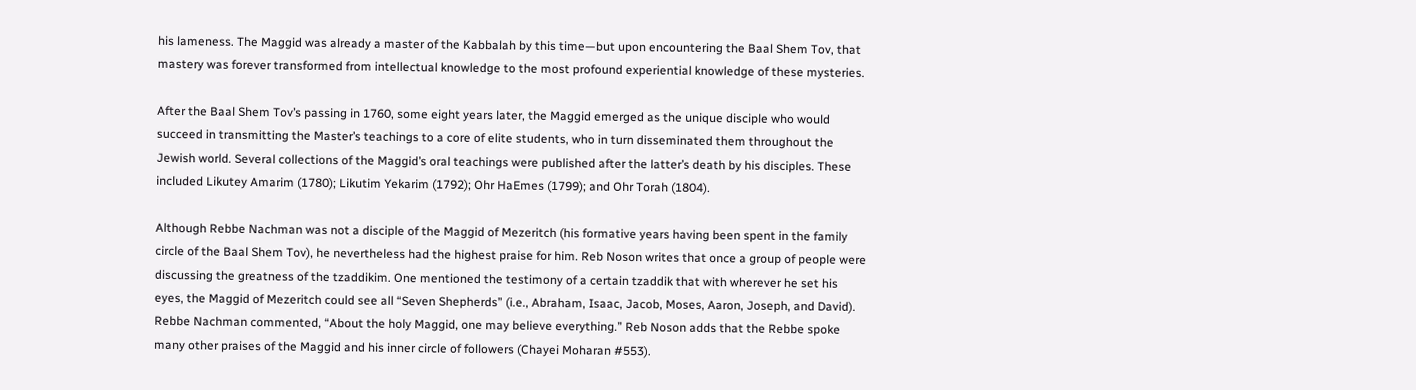his lameness. The Maggid was already a master of the Kabbalah by this time—but upon encountering the Baal Shem Tov, that mastery was forever transformed from intellectual knowledge to the most profound experiential knowledge of these mysteries.

After the Baal Shem Tov’s passing in 1760, some eight years later, the Maggid emerged as the unique disciple who would succeed in transmitting the Master’s teachings to a core of elite students, who in turn disseminated them throughout the Jewish world. Several collections of the Maggid’s oral teachings were published after the latter’s death by his disciples. These included Likutey Amarim (1780); Likutim Yekarim (1792); Ohr HaEmes (1799); and Ohr Torah (1804).

Although Rebbe Nachman was not a disciple of the Maggid of Mezeritch (his formative years having been spent in the family circle of the Baal Shem Tov), he nevertheless had the highest praise for him. Reb Noson writes that once a group of people were discussing the greatness of the tzaddikim. One mentioned the testimony of a certain tzaddik that with wherever he set his eyes, the Maggid of Mezeritch could see all “Seven Shepherds” (i.e., Abraham, Isaac, Jacob, Moses, Aaron, Joseph, and David). Rebbe Nachman commented, “About the holy Maggid, one may believe everything.” Reb Noson adds that the Rebbe spoke many other praises of the Maggid and his inner circle of followers (Chayei Moharan #553).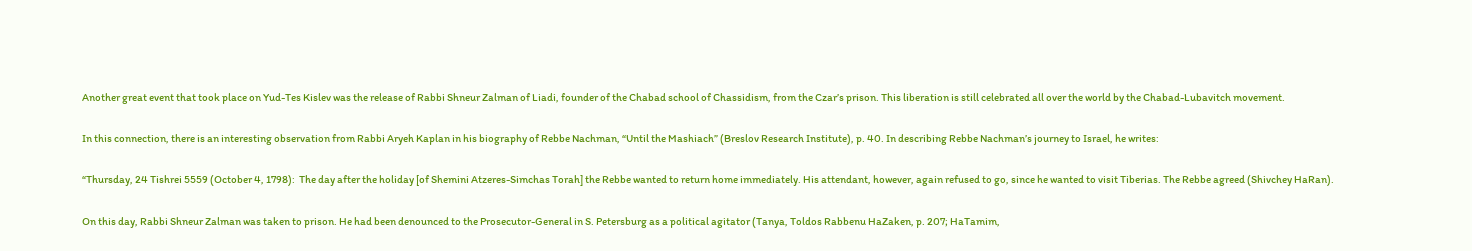Another great event that took place on Yud-Tes Kislev was the release of Rabbi Shneur Zalman of Liadi, founder of the Chabad school of Chassidism, from the Czar’s prison. This liberation is still celebrated all over the world by the Chabad-Lubavitch movement.

In this connection, there is an interesting observation from Rabbi Aryeh Kaplan in his biography of Rebbe Nachman, “Until the Mashiach” (Breslov Research Institute), p. 40. In describing Rebbe Nachman’s journey to Israel, he writes:

“Thursday, 24 Tishrei 5559 (October 4, 1798):  The day after the holiday [of Shemini Atzeres-Simchas Torah] the Rebbe wanted to return home immediately. His attendant, however, again refused to go, since he wanted to visit Tiberias. The Rebbe agreed (Shivchey HaRan).

On this day, Rabbi Shneur Zalman was taken to prison. He had been denounced to the Prosecutor-General in S. Petersburg as a political agitator (Tanya, Toldos Rabbenu HaZaken, p. 207; HaTamim,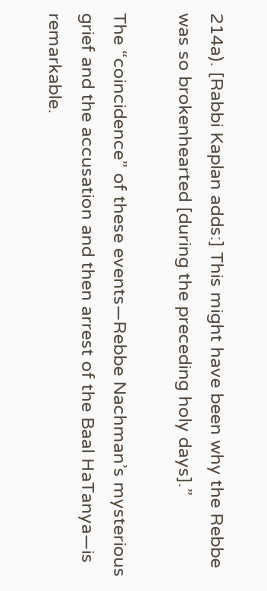214a). [Rabbi Kaplan adds:] This might have been why the Rebbe was so brokenhearted [during the preceding holy days].”

The “coincidence” of these events—Rebbe Nachman’s mysterious grief and the accusation and then arrest of the Baal HaTanya—is remarkable.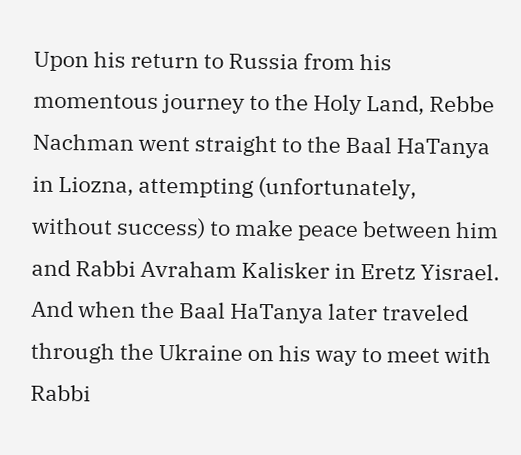Upon his return to Russia from his momentous journey to the Holy Land, Rebbe Nachman went straight to the Baal HaTanya in Liozna, attempting (unfortunately, without success) to make peace between him and Rabbi Avraham Kalisker in Eretz Yisrael. And when the Baal HaTanya later traveled through the Ukraine on his way to meet with Rabbi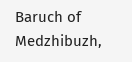Baruch of Medzhibuzh,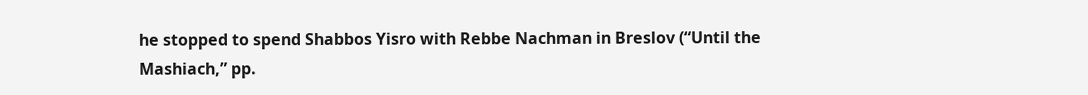he stopped to spend Shabbos Yisro with Rebbe Nachman in Breslov (“Until the Mashiach,” pp.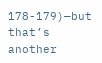178-179)—but that’s another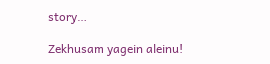story…

Zekhusam yagein aleinu!